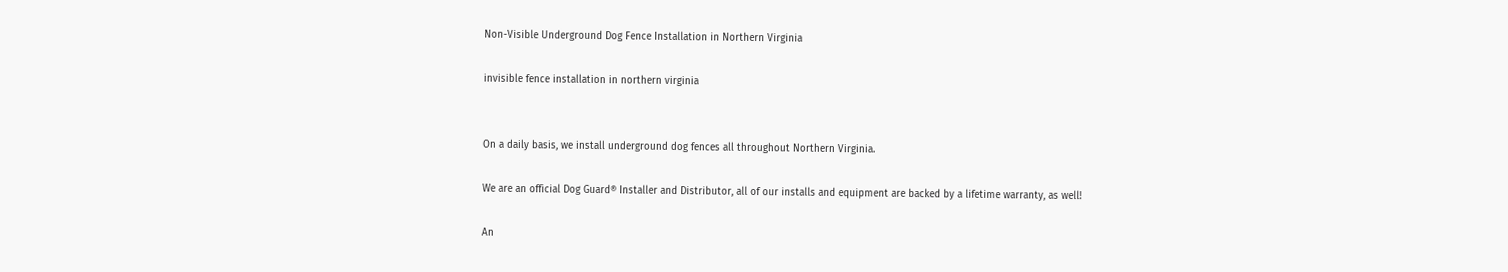Non-Visible Underground Dog Fence Installation in Northern Virginia

invisible fence installation in northern virginia


On a daily basis, we install underground dog fences all throughout Northern Virginia.

We are an official Dog Guard® Installer and Distributor, all of our installs and equipment are backed by a lifetime warranty, as well!

An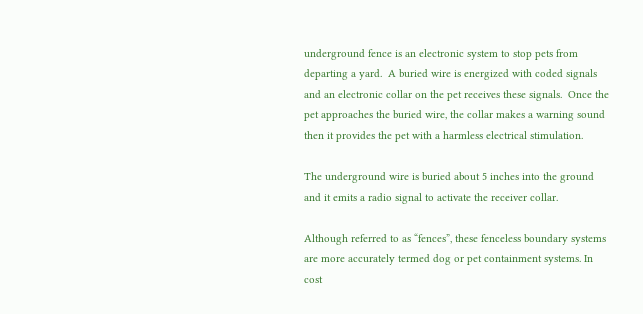underground fence is an electronic system to stop pets from departing a yard.  A buried wire is energized with coded signals and an electronic collar on the pet receives these signals.  Once the pet approaches the buried wire, the collar makes a warning sound then it provides the pet with a harmless electrical stimulation.

The underground wire is buried about 5 inches into the ground and it emits a radio signal to activate the receiver collar.

Although referred to as “fences”, these fenceless boundary systems are more accurately termed dog or pet containment systems. In cost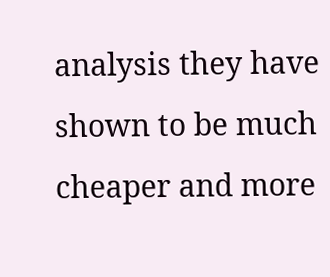analysis they have shown to be much cheaper and more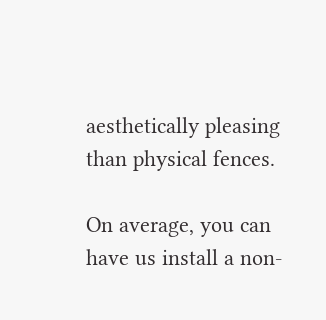aesthetically pleasing than physical fences.

On average, you can have us install a non-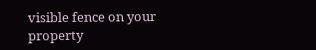visible fence on your property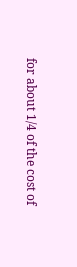for about 1/4 of the cost of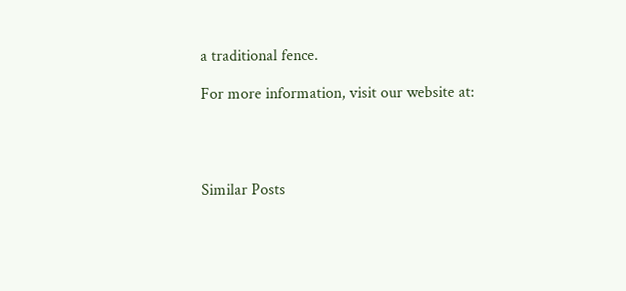a traditional fence.

For more information, visit our website at:




Similar Posts